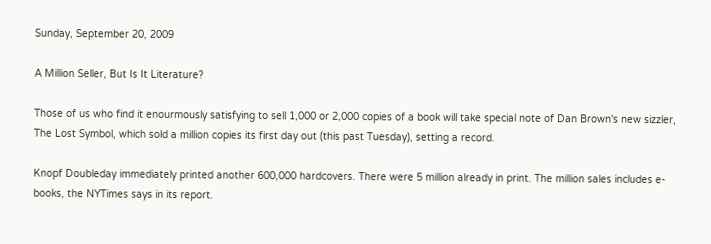Sunday, September 20, 2009

A Million Seller, But Is It Literature?

Those of us who find it enourmously satisfying to sell 1,000 or 2,000 copies of a book will take special note of Dan Brown's new sizzler, The Lost Symbol, which sold a million copies its first day out (this past Tuesday), setting a record.

Knopf Doubleday immediately printed another 600,000 hardcovers. There were 5 million already in print. The million sales includes e-books, the NYTimes says in its report.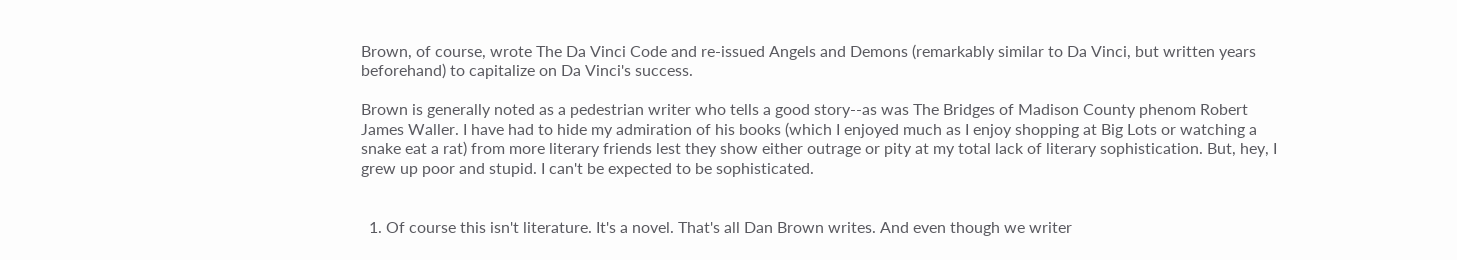Brown, of course, wrote The Da Vinci Code and re-issued Angels and Demons (remarkably similar to Da Vinci, but written years beforehand) to capitalize on Da Vinci's success.

Brown is generally noted as a pedestrian writer who tells a good story--as was The Bridges of Madison County phenom Robert James Waller. I have had to hide my admiration of his books (which I enjoyed much as I enjoy shopping at Big Lots or watching a snake eat a rat) from more literary friends lest they show either outrage or pity at my total lack of literary sophistication. But, hey, I grew up poor and stupid. I can't be expected to be sophisticated.


  1. Of course this isn't literature. It's a novel. That's all Dan Brown writes. And even though we writer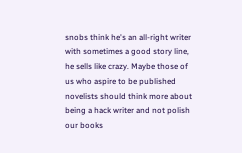snobs think he's an all-right writer with sometimes a good story line, he sells like crazy. Maybe those of us who aspire to be published novelists should think more about being a hack writer and not polish our books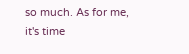so much. As for me, it's time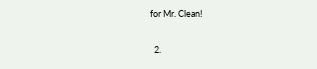for Mr. Clean!

  2.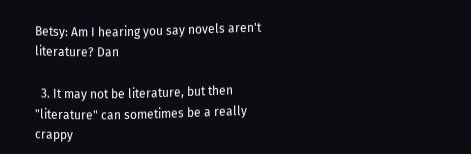Betsy: Am I hearing you say novels aren't literature? Dan

  3. It may not be literature, but then "literature" can sometimes be a really crappy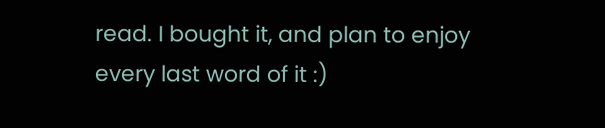read. I bought it, and plan to enjoy every last word of it :)